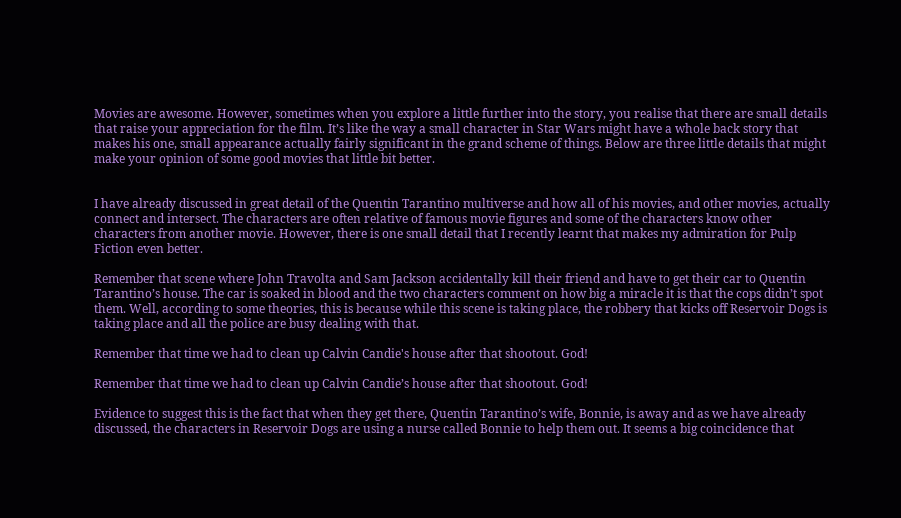Movies are awesome. However, sometimes when you explore a little further into the story, you realise that there are small details that raise your appreciation for the film. It’s like the way a small character in Star Wars might have a whole back story that makes his one, small appearance actually fairly significant in the grand scheme of things. Below are three little details that might make your opinion of some good movies that little bit better.


I have already discussed in great detail of the Quentin Tarantino multiverse and how all of his movies, and other movies, actually connect and intersect. The characters are often relative of famous movie figures and some of the characters know other characters from another movie. However, there is one small detail that I recently learnt that makes my admiration for Pulp Fiction even better.

Remember that scene where John Travolta and Sam Jackson accidentally kill their friend and have to get their car to Quentin Tarantino’s house. The car is soaked in blood and the two characters comment on how big a miracle it is that the cops didn’t spot them. Well, according to some theories, this is because while this scene is taking place, the robbery that kicks off Reservoir Dogs is taking place and all the police are busy dealing with that.

Remember that time we had to clean up Calvin Candie's house after that shootout. God!

Remember that time we had to clean up Calvin Candie’s house after that shootout. God!

Evidence to suggest this is the fact that when they get there, Quentin Tarantino’s wife, Bonnie, is away and as we have already discussed, the characters in Reservoir Dogs are using a nurse called Bonnie to help them out. It seems a big coincidence that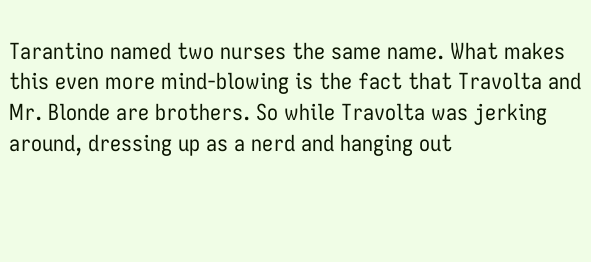Tarantino named two nurses the same name. What makes this even more mind-blowing is the fact that Travolta and Mr. Blonde are brothers. So while Travolta was jerking around, dressing up as a nerd and hanging out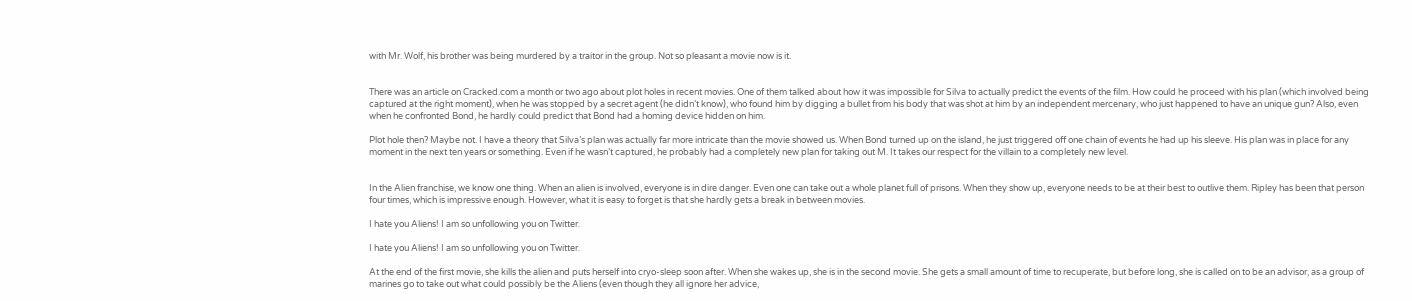with Mr. Wolf, his brother was being murdered by a traitor in the group. Not so pleasant a movie now is it.


There was an article on Cracked.com a month or two ago about plot holes in recent movies. One of them talked about how it was impossible for Silva to actually predict the events of the film. How could he proceed with his plan (which involved being captured at the right moment), when he was stopped by a secret agent (he didn’t know), who found him by digging a bullet from his body that was shot at him by an independent mercenary, who just happened to have an unique gun? Also, even when he confronted Bond, he hardly could predict that Bond had a homing device hidden on him.

Plot hole then? Maybe not. I have a theory that Silva’s plan was actually far more intricate than the movie showed us. When Bond turned up on the island, he just triggered off one chain of events he had up his sleeve. His plan was in place for any moment in the next ten years or something. Even if he wasn’t captured, he probably had a completely new plan for taking out M. It takes our respect for the villain to a completely new level.


In the Alien franchise, we know one thing. When an alien is involved, everyone is in dire danger. Even one can take out a whole planet full of prisons. When they show up, everyone needs to be at their best to outlive them. Ripley has been that person four times, which is impressive enough. However, what it is easy to forget is that she hardly gets a break in between movies.

I hate you Aliens! I am so unfollowing you on Twitter.

I hate you Aliens! I am so unfollowing you on Twitter.

At the end of the first movie, she kills the alien and puts herself into cryo-sleep soon after. When she wakes up, she is in the second movie. She gets a small amount of time to recuperate, but before long, she is called on to be an advisor, as a group of marines go to take out what could possibly be the Aliens (even though they all ignore her advice,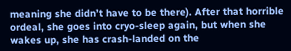meaning she didn’t have to be there). After that horrible ordeal, she goes into cryo-sleep again, but when she wakes up, she has crash-landed on the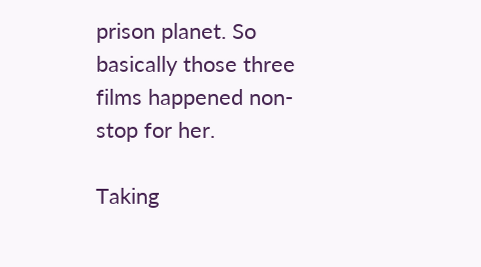prison planet. So basically those three films happened non-stop for her.

Taking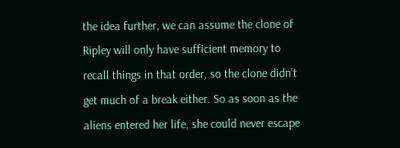the idea further, we can assume the clone of Ripley will only have sufficient memory to recall things in that order, so the clone didn’t get much of a break either. So as soon as the aliens entered her life, she could never escape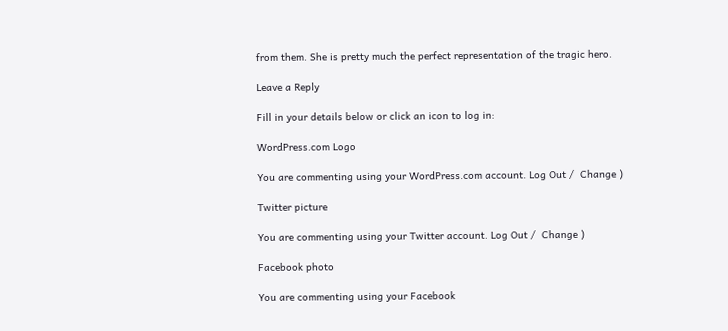from them. She is pretty much the perfect representation of the tragic hero.

Leave a Reply

Fill in your details below or click an icon to log in:

WordPress.com Logo

You are commenting using your WordPress.com account. Log Out /  Change )

Twitter picture

You are commenting using your Twitter account. Log Out /  Change )

Facebook photo

You are commenting using your Facebook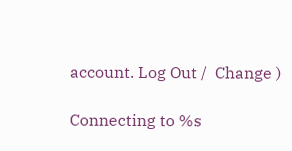account. Log Out /  Change )

Connecting to %s